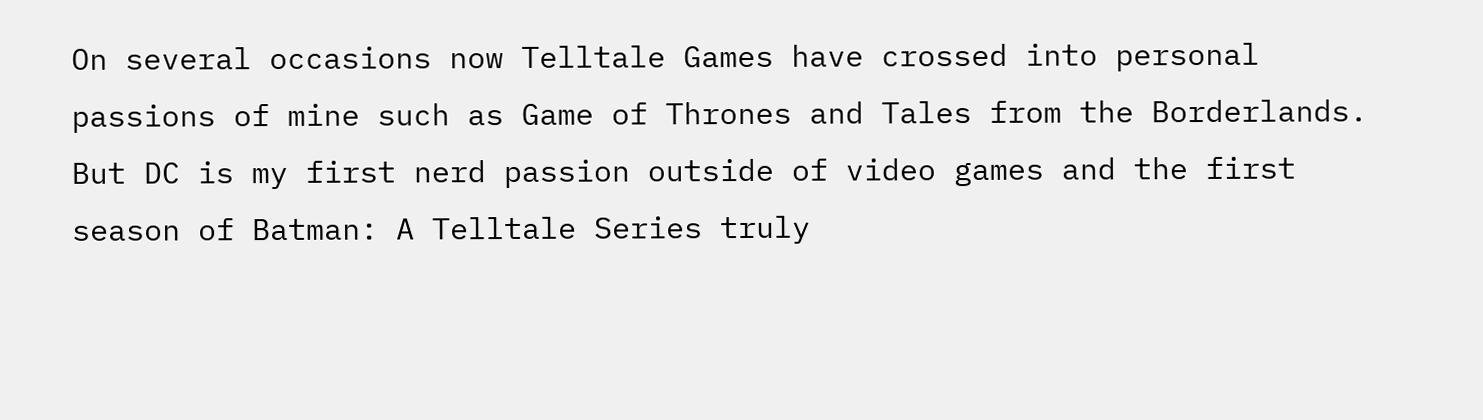On several occasions now Telltale Games have crossed into personal passions of mine such as Game of Thrones and Tales from the Borderlands. But DC is my first nerd passion outside of video games and the first season of Batman: A Telltale Series truly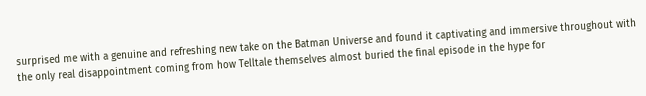surprised me with a genuine and refreshing new take on the Batman Universe and found it captivating and immersive throughout with the only real disappointment coming from how Telltale themselves almost buried the final episode in the hype for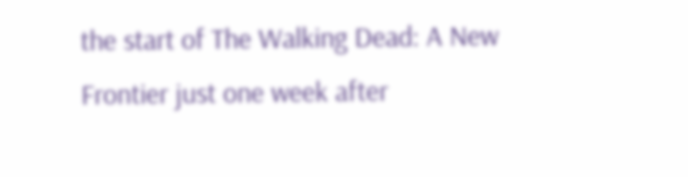the start of The Walking Dead: A New Frontier just one week after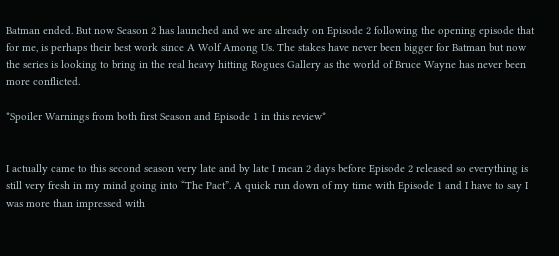Batman ended. But now Season 2 has launched and we are already on Episode 2 following the opening episode that for me, is perhaps their best work since A Wolf Among Us. The stakes have never been bigger for Batman but now the series is looking to bring in the real heavy hitting Rogues Gallery as the world of Bruce Wayne has never been more conflicted.

*Spoiler Warnings from both first Season and Episode 1 in this review*


I actually came to this second season very late and by late I mean 2 days before Episode 2 released so everything is still very fresh in my mind going into “The Pact”. A quick run down of my time with Episode 1 and I have to say I was more than impressed with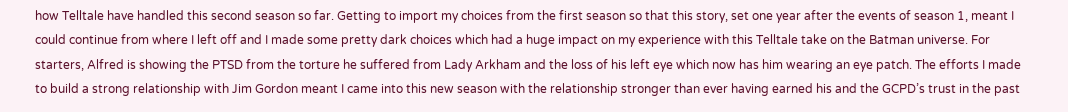how Telltale have handled this second season so far. Getting to import my choices from the first season so that this story, set one year after the events of season 1, meant I could continue from where I left off and I made some pretty dark choices which had a huge impact on my experience with this Telltale take on the Batman universe. For starters, Alfred is showing the PTSD from the torture he suffered from Lady Arkham and the loss of his left eye which now has him wearing an eye patch. The efforts I made to build a strong relationship with Jim Gordon meant I came into this new season with the relationship stronger than ever having earned his and the GCPD’s trust in the past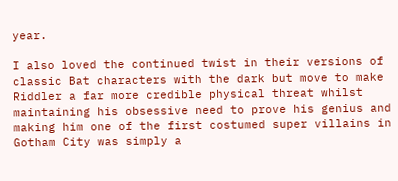year.

I also loved the continued twist in their versions of classic Bat characters with the dark but move to make Riddler a far more credible physical threat whilst maintaining his obsessive need to prove his genius and making him one of the first costumed super villains in Gotham City was simply a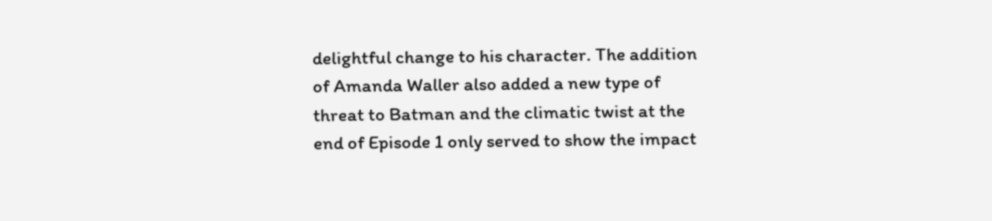delightful change to his character. The addition of Amanda Waller also added a new type of threat to Batman and the climatic twist at the end of Episode 1 only served to show the impact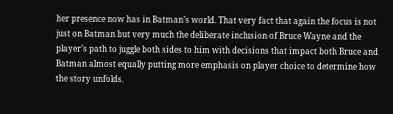her presence now has in Batman’s world. That very fact that again the focus is not just on Batman but very much the deliberate inclusion of Bruce Wayne and the player’s path to juggle both sides to him with decisions that impact both Bruce and Batman almost equally putting more emphasis on player choice to determine how the story unfolds.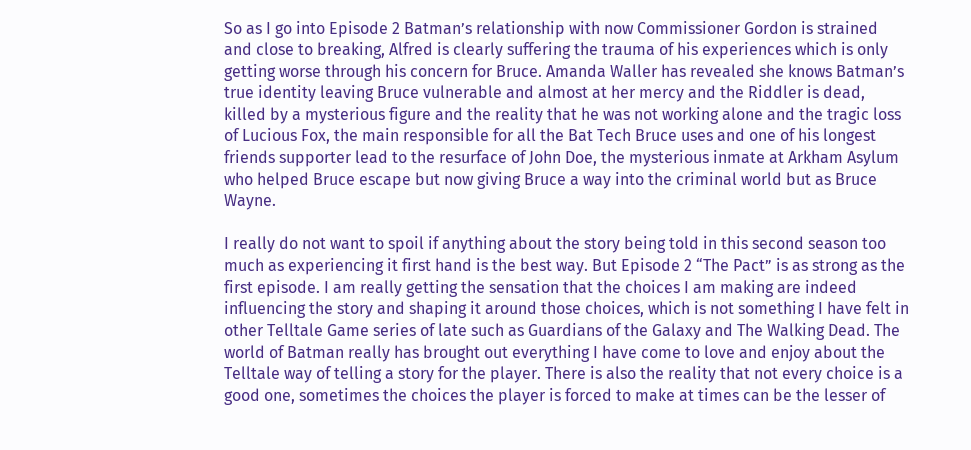So as I go into Episode 2 Batman’s relationship with now Commissioner Gordon is strained and close to breaking, Alfred is clearly suffering the trauma of his experiences which is only getting worse through his concern for Bruce. Amanda Waller has revealed she knows Batman’s true identity leaving Bruce vulnerable and almost at her mercy and the Riddler is dead, killed by a mysterious figure and the reality that he was not working alone and the tragic loss of Lucious Fox, the main responsible for all the Bat Tech Bruce uses and one of his longest friends supporter lead to the resurface of John Doe, the mysterious inmate at Arkham Asylum who helped Bruce escape but now giving Bruce a way into the criminal world but as Bruce Wayne.

I really do not want to spoil if anything about the story being told in this second season too much as experiencing it first hand is the best way. But Episode 2 “The Pact” is as strong as the first episode. I am really getting the sensation that the choices I am making are indeed influencing the story and shaping it around those choices, which is not something I have felt in other Telltale Game series of late such as Guardians of the Galaxy and The Walking Dead. The world of Batman really has brought out everything I have come to love and enjoy about the Telltale way of telling a story for the player. There is also the reality that not every choice is a good one, sometimes the choices the player is forced to make at times can be the lesser of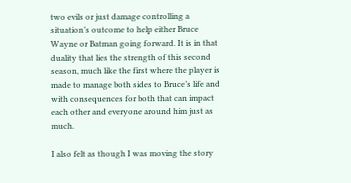two evils or just damage controlling a situation’s outcome to help either Bruce Wayne or Batman going forward. It is in that duality that lies the strength of this second season, much like the first where the player is made to manage both sides to Bruce’s life and with consequences for both that can impact each other and everyone around him just as much.

I also felt as though I was moving the story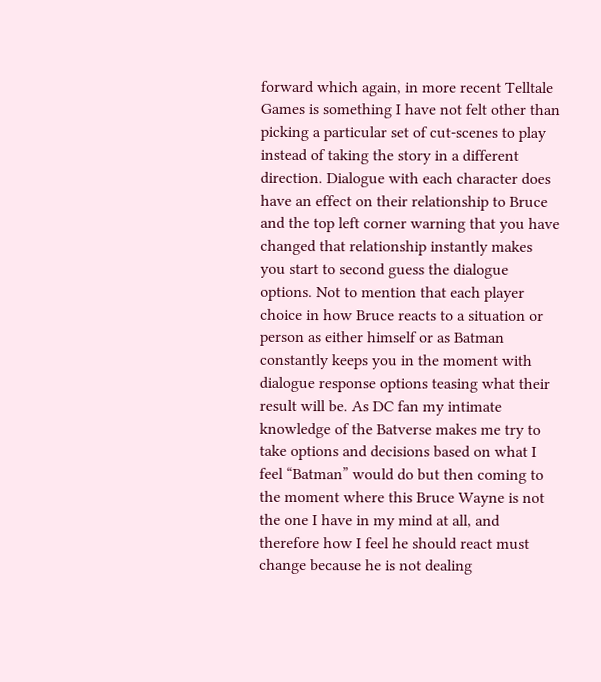forward which again, in more recent Telltale Games is something I have not felt other than picking a particular set of cut-scenes to play instead of taking the story in a different direction. Dialogue with each character does have an effect on their relationship to Bruce and the top left corner warning that you have changed that relationship instantly makes you start to second guess the dialogue options. Not to mention that each player choice in how Bruce reacts to a situation or person as either himself or as Batman constantly keeps you in the moment with dialogue response options teasing what their result will be. As DC fan my intimate knowledge of the Batverse makes me try to take options and decisions based on what I feel “Batman” would do but then coming to the moment where this Bruce Wayne is not the one I have in my mind at all, and therefore how I feel he should react must change because he is not dealing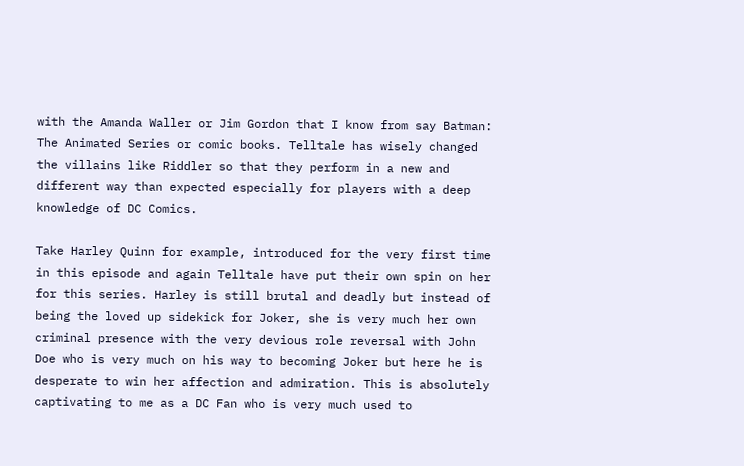with the Amanda Waller or Jim Gordon that I know from say Batman: The Animated Series or comic books. Telltale has wisely changed the villains like Riddler so that they perform in a new and different way than expected especially for players with a deep knowledge of DC Comics.

Take Harley Quinn for example, introduced for the very first time in this episode and again Telltale have put their own spin on her for this series. Harley is still brutal and deadly but instead of being the loved up sidekick for Joker, she is very much her own criminal presence with the very devious role reversal with John Doe who is very much on his way to becoming Joker but here he is desperate to win her affection and admiration. This is absolutely captivating to me as a DC Fan who is very much used to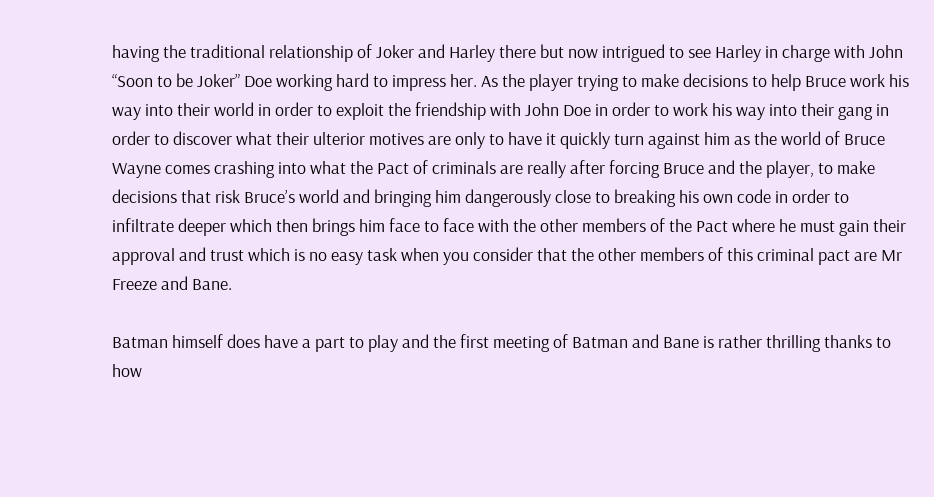having the traditional relationship of Joker and Harley there but now intrigued to see Harley in charge with John “Soon to be Joker” Doe working hard to impress her. As the player trying to make decisions to help Bruce work his way into their world in order to exploit the friendship with John Doe in order to work his way into their gang in order to discover what their ulterior motives are only to have it quickly turn against him as the world of Bruce Wayne comes crashing into what the Pact of criminals are really after forcing Bruce and the player, to make decisions that risk Bruce’s world and bringing him dangerously close to breaking his own code in order to infiltrate deeper which then brings him face to face with the other members of the Pact where he must gain their approval and trust which is no easy task when you consider that the other members of this criminal pact are Mr Freeze and Bane.

Batman himself does have a part to play and the first meeting of Batman and Bane is rather thrilling thanks to how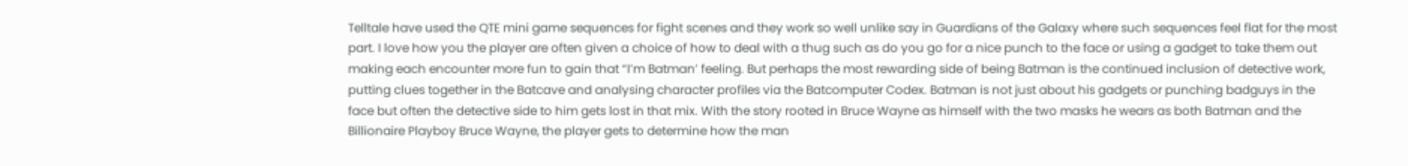Telltale have used the QTE mini game sequences for fight scenes and they work so well unlike say in Guardians of the Galaxy where such sequences feel flat for the most part. I love how you the player are often given a choice of how to deal with a thug such as do you go for a nice punch to the face or using a gadget to take them out making each encounter more fun to gain that “I’m Batman’ feeling. But perhaps the most rewarding side of being Batman is the continued inclusion of detective work, putting clues together in the Batcave and analysing character profiles via the Batcomputer Codex. Batman is not just about his gadgets or punching badguys in the face but often the detective side to him gets lost in that mix. With the story rooted in Bruce Wayne as himself with the two masks he wears as both Batman and the Billionaire Playboy Bruce Wayne, the player gets to determine how the man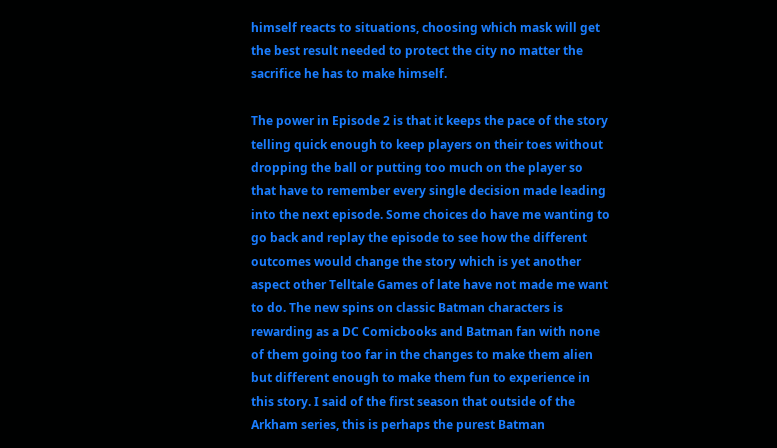himself reacts to situations, choosing which mask will get the best result needed to protect the city no matter the sacrifice he has to make himself.

The power in Episode 2 is that it keeps the pace of the story telling quick enough to keep players on their toes without dropping the ball or putting too much on the player so that have to remember every single decision made leading into the next episode. Some choices do have me wanting to go back and replay the episode to see how the different outcomes would change the story which is yet another aspect other Telltale Games of late have not made me want to do. The new spins on classic Batman characters is rewarding as a DC Comicbooks and Batman fan with none of them going too far in the changes to make them alien but different enough to make them fun to experience in this story. I said of the first season that outside of the Arkham series, this is perhaps the purest Batman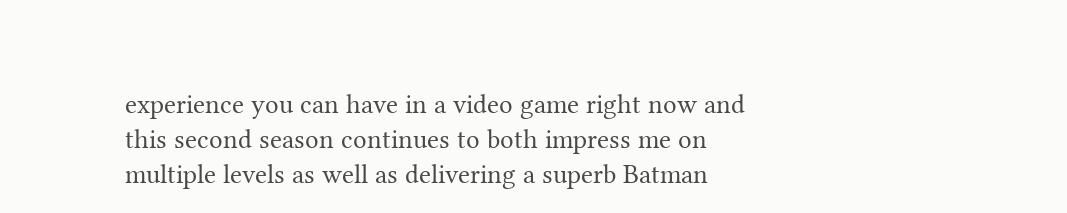experience you can have in a video game right now and this second season continues to both impress me on multiple levels as well as delivering a superb Batman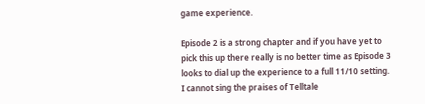game experience.

Episode 2 is a strong chapter and if you have yet to pick this up there really is no better time as Episode 3 looks to dial up the experience to a full 11/10 setting. I cannot sing the praises of Telltale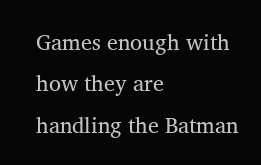Games enough with how they are handling the Batman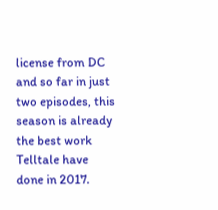license from DC and so far in just two episodes, this season is already the best work Telltale have done in 2017.